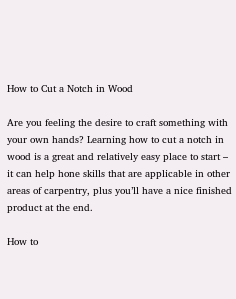How to Cut a Notch in Wood

Are you feeling the desire to craft something with your own hands? Learning how to cut a notch in wood is a great and relatively easy place to start – it can help hone skills that are applicable in other areas of carpentry, plus you’ll have a nice finished product at the end.

How to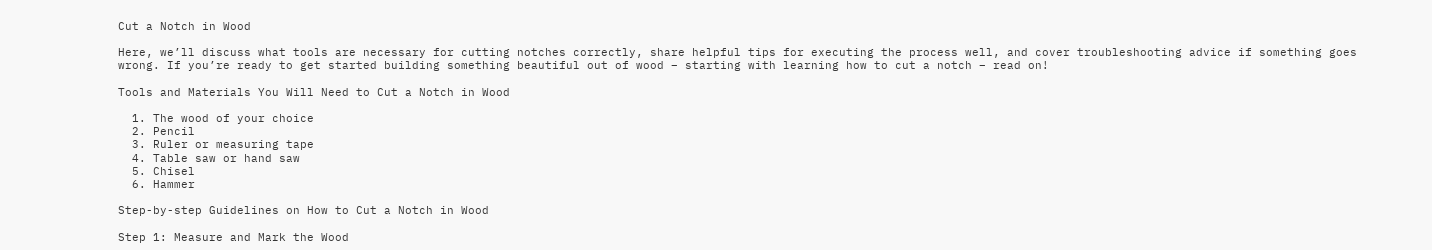Cut a Notch in Wood

Here, we’ll discuss what tools are necessary for cutting notches correctly, share helpful tips for executing the process well, and cover troubleshooting advice if something goes wrong. If you’re ready to get started building something beautiful out of wood – starting with learning how to cut a notch – read on!

Tools and Materials You Will Need to Cut a Notch in Wood

  1. The wood of your choice
  2. Pencil
  3. Ruler or measuring tape
  4. Table saw or hand saw
  5. Chisel
  6. Hammer

Step-by-step Guidelines on How to Cut a Notch in Wood

Step 1: Measure and Mark the Wood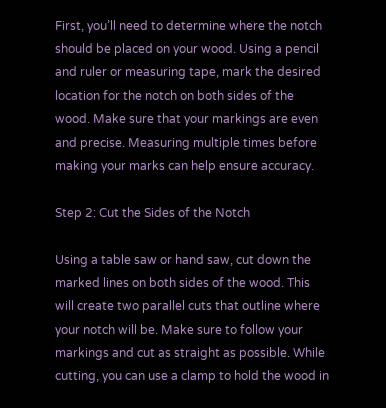First, you’ll need to determine where the notch should be placed on your wood. Using a pencil and ruler or measuring tape, mark the desired location for the notch on both sides of the wood. Make sure that your markings are even and precise. Measuring multiple times before making your marks can help ensure accuracy.

Step 2: Cut the Sides of the Notch

Using a table saw or hand saw, cut down the marked lines on both sides of the wood. This will create two parallel cuts that outline where your notch will be. Make sure to follow your markings and cut as straight as possible. While cutting, you can use a clamp to hold the wood in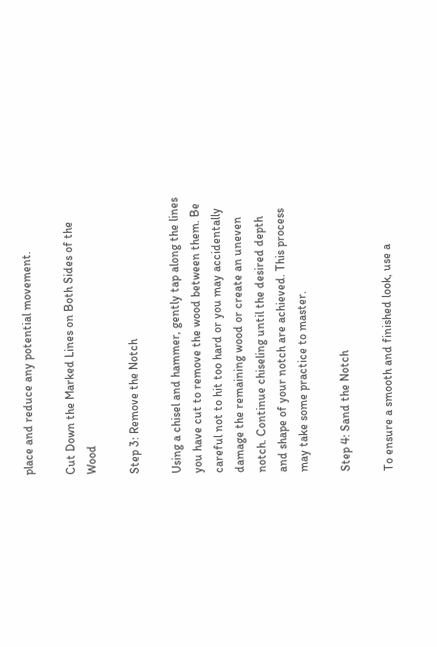place and reduce any potential movement.

Cut Down the Marked Lines on Both Sides of the Wood

Step 3: Remove the Notch

Using a chisel and hammer, gently tap along the lines you have cut to remove the wood between them. Be careful not to hit too hard or you may accidentally damage the remaining wood or create an uneven notch. Continue chiseling until the desired depth and shape of your notch are achieved. This process may take some practice to master.

Step 4: Sand the Notch

To ensure a smooth and finished look, use a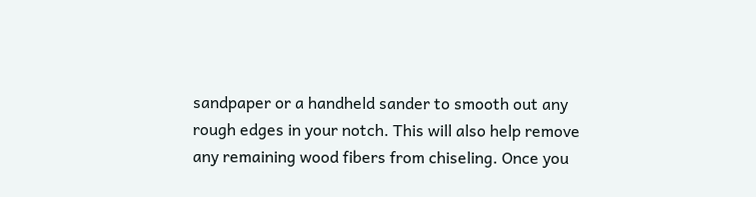sandpaper or a handheld sander to smooth out any rough edges in your notch. This will also help remove any remaining wood fibers from chiseling. Once you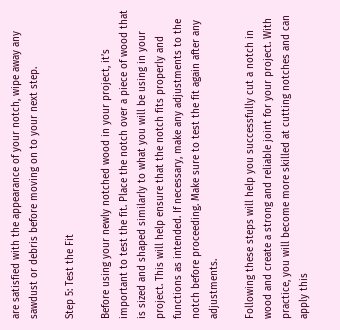are satisfied with the appearance of your notch, wipe away any sawdust or debris before moving on to your next step.

Step 5: Test the Fit

Before using your newly notched wood in your project, it’s important to test the fit. Place the notch over a piece of wood that is sized and shaped similarly to what you will be using in your project. This will help ensure that the notch fits properly and functions as intended. If necessary, make any adjustments to the notch before proceeding. Make sure to test the fit again after any adjustments.

Following these steps will help you successfully cut a notch in wood and create a strong and reliable joint for your project. With practice, you will become more skilled at cutting notches and can apply this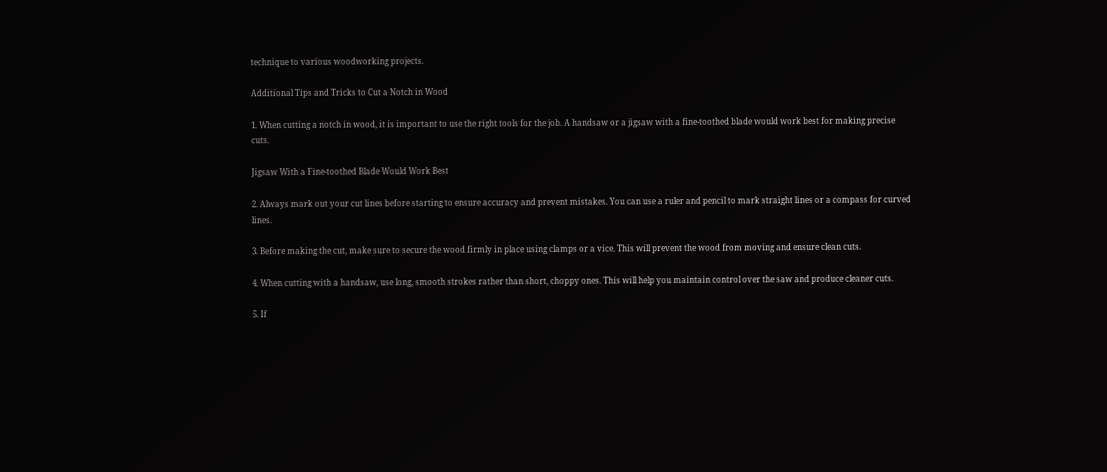technique to various woodworking projects.

Additional Tips and Tricks to Cut a Notch in Wood

1. When cutting a notch in wood, it is important to use the right tools for the job. A handsaw or a jigsaw with a fine-toothed blade would work best for making precise cuts.

Jigsaw With a Fine-toothed Blade Would Work Best

2. Always mark out your cut lines before starting to ensure accuracy and prevent mistakes. You can use a ruler and pencil to mark straight lines or a compass for curved lines.

3. Before making the cut, make sure to secure the wood firmly in place using clamps or a vice. This will prevent the wood from moving and ensure clean cuts.

4. When cutting with a handsaw, use long, smooth strokes rather than short, choppy ones. This will help you maintain control over the saw and produce cleaner cuts.

5. If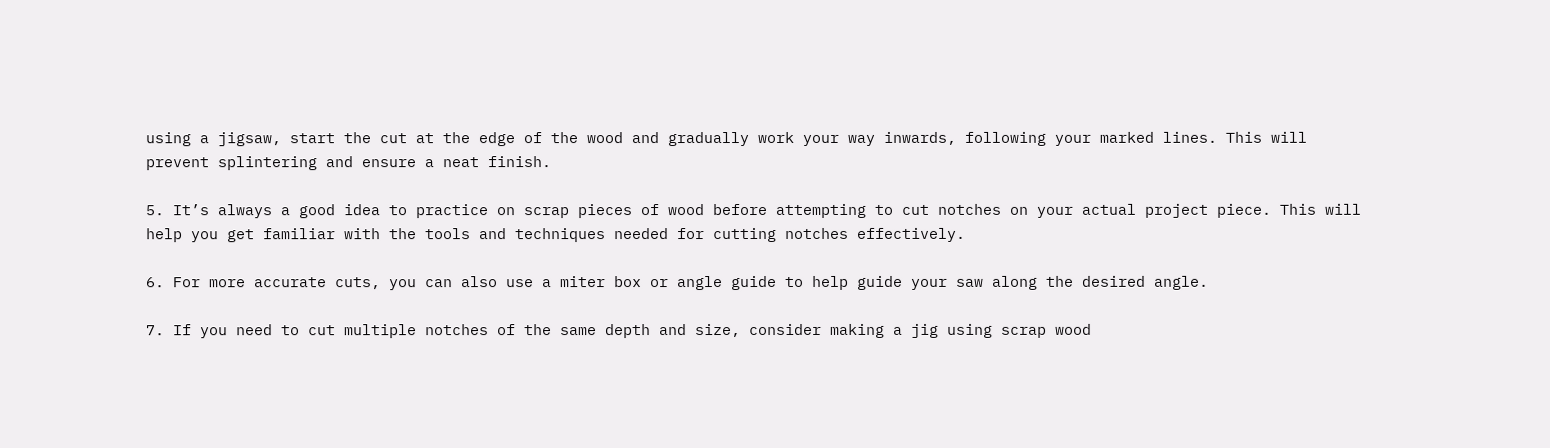using a jigsaw, start the cut at the edge of the wood and gradually work your way inwards, following your marked lines. This will prevent splintering and ensure a neat finish.

5. It’s always a good idea to practice on scrap pieces of wood before attempting to cut notches on your actual project piece. This will help you get familiar with the tools and techniques needed for cutting notches effectively.

6. For more accurate cuts, you can also use a miter box or angle guide to help guide your saw along the desired angle.

7. If you need to cut multiple notches of the same depth and size, consider making a jig using scrap wood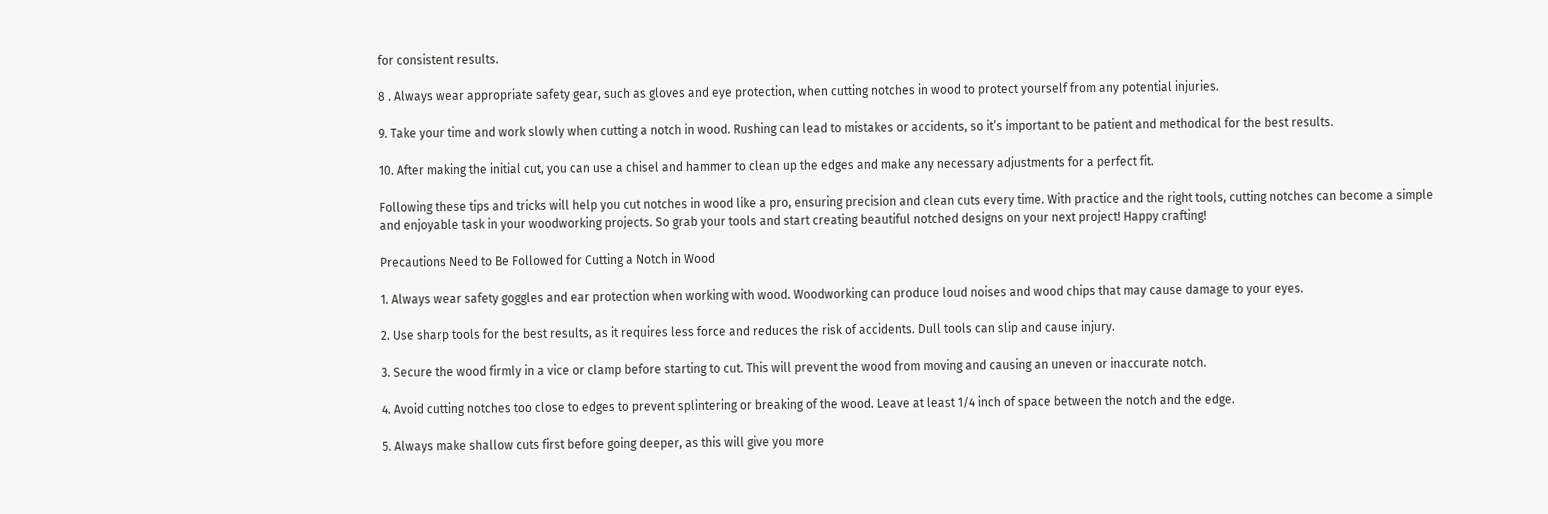for consistent results.

8 . Always wear appropriate safety gear, such as gloves and eye protection, when cutting notches in wood to protect yourself from any potential injuries.

9. Take your time and work slowly when cutting a notch in wood. Rushing can lead to mistakes or accidents, so it’s important to be patient and methodical for the best results.

10. After making the initial cut, you can use a chisel and hammer to clean up the edges and make any necessary adjustments for a perfect fit.

Following these tips and tricks will help you cut notches in wood like a pro, ensuring precision and clean cuts every time. With practice and the right tools, cutting notches can become a simple and enjoyable task in your woodworking projects. So grab your tools and start creating beautiful notched designs on your next project! Happy crafting!

Precautions Need to Be Followed for Cutting a Notch in Wood

1. Always wear safety goggles and ear protection when working with wood. Woodworking can produce loud noises and wood chips that may cause damage to your eyes.

2. Use sharp tools for the best results, as it requires less force and reduces the risk of accidents. Dull tools can slip and cause injury.

3. Secure the wood firmly in a vice or clamp before starting to cut. This will prevent the wood from moving and causing an uneven or inaccurate notch.

4. Avoid cutting notches too close to edges to prevent splintering or breaking of the wood. Leave at least 1/4 inch of space between the notch and the edge.

5. Always make shallow cuts first before going deeper, as this will give you more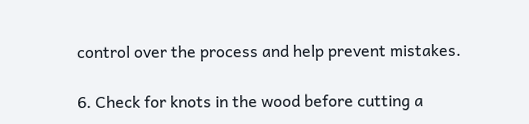control over the process and help prevent mistakes.

6. Check for knots in the wood before cutting a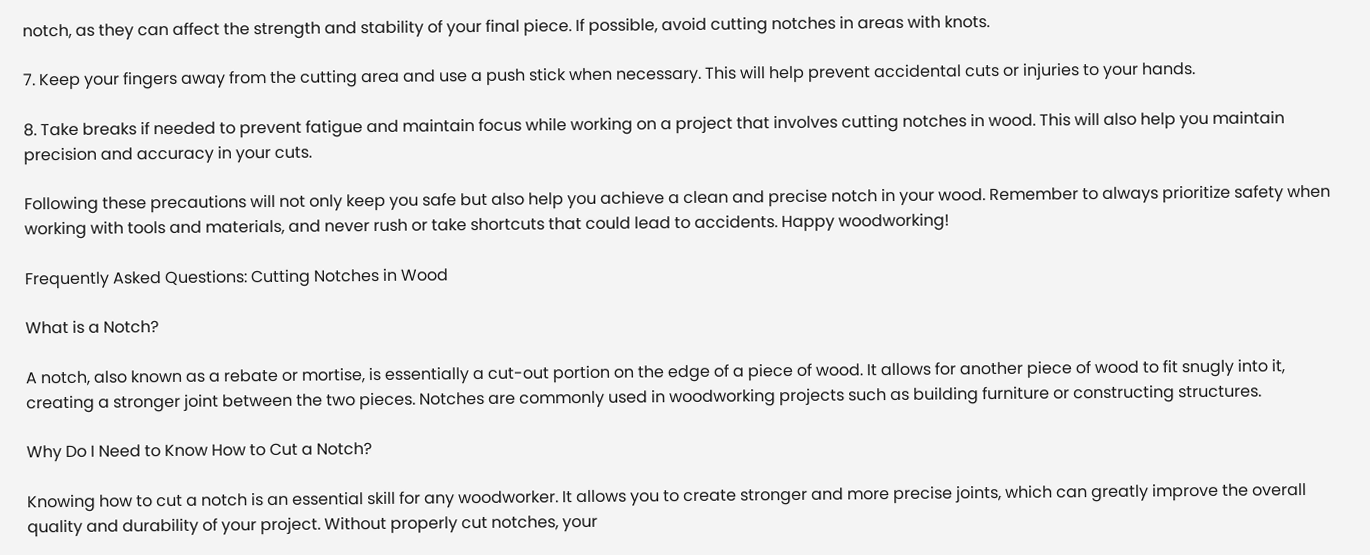notch, as they can affect the strength and stability of your final piece. If possible, avoid cutting notches in areas with knots.

7. Keep your fingers away from the cutting area and use a push stick when necessary. This will help prevent accidental cuts or injuries to your hands.

8. Take breaks if needed to prevent fatigue and maintain focus while working on a project that involves cutting notches in wood. This will also help you maintain precision and accuracy in your cuts.

Following these precautions will not only keep you safe but also help you achieve a clean and precise notch in your wood. Remember to always prioritize safety when working with tools and materials, and never rush or take shortcuts that could lead to accidents. Happy woodworking!

Frequently Asked Questions: Cutting Notches in Wood

What is a Notch?

A notch, also known as a rebate or mortise, is essentially a cut-out portion on the edge of a piece of wood. It allows for another piece of wood to fit snugly into it, creating a stronger joint between the two pieces. Notches are commonly used in woodworking projects such as building furniture or constructing structures.

Why Do I Need to Know How to Cut a Notch?

Knowing how to cut a notch is an essential skill for any woodworker. It allows you to create stronger and more precise joints, which can greatly improve the overall quality and durability of your project. Without properly cut notches, your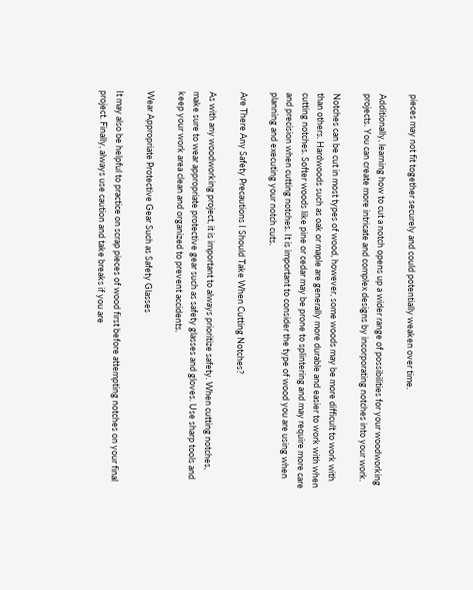pieces may not fit together securely and could potentially weaken over time.

Additionally, learning how to cut a notch opens up a wider range of possibilities for your woodworking projects. You can create more intricate and complex designs by incorporating notches into your work.

Notches can be cut in most types of wood, however, some woods may be more difficult to work with than others. Hardwoods such as oak or maple are generally more durable and easier to work with when cutting notches. Softer woods like pine or cedar may be prone to splintering and may require more care and precision when cutting notches. It is important to consider the type of wood you are using when planning and executing your notch cuts.

Are There Any Safety Precautions I Should Take When Cutting Notches?

As with any woodworking project, it is important to always prioritize safety. When cutting notches, make sure to wear appropriate protective gear such as safety glasses and gloves. Use sharp tools and keep your work area clean and organized to prevent accidents.

Wear Appropriate Protective Gear Such as Safety Glasses

It may also be helpful to practice on scrap pieces of wood first before attempting notches on your final project. Finally, always use caution and take breaks if you are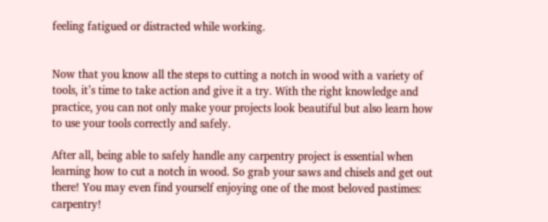feeling fatigued or distracted while working.


Now that you know all the steps to cutting a notch in wood with a variety of tools, it’s time to take action and give it a try. With the right knowledge and practice, you can not only make your projects look beautiful but also learn how to use your tools correctly and safely.

After all, being able to safely handle any carpentry project is essential when learning how to cut a notch in wood. So grab your saws and chisels and get out there! You may even find yourself enjoying one of the most beloved pastimes: carpentry!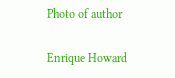Photo of author

Enrique Howard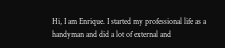Hi, I am Enrique. I started my professional life as a handyman and did a lot of external and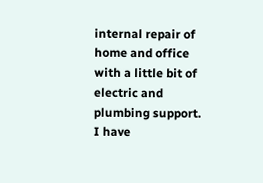internal repair of home and office with a little bit of electric and plumbing support. I have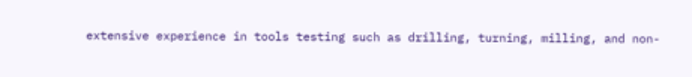extensive experience in tools testing such as drilling, turning, milling, and non-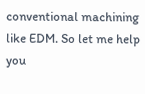conventional machining like EDM. So let me help you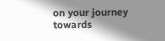on your journey towards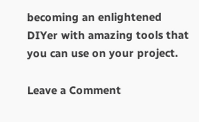becoming an enlightened DIYer with amazing tools that you can use on your project.

Leave a Comment